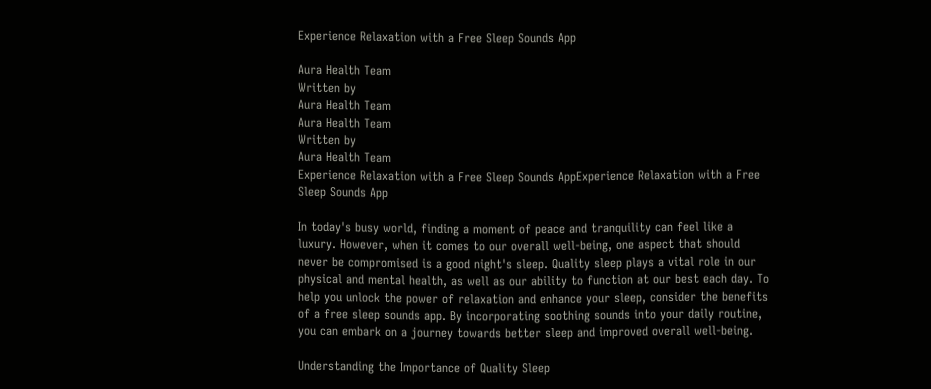Experience Relaxation with a Free Sleep Sounds App

Aura Health Team
Written by
Aura Health Team
Aura Health Team
Written by
Aura Health Team
Experience Relaxation with a Free Sleep Sounds AppExperience Relaxation with a Free Sleep Sounds App

In today's busy world, finding a moment of peace and tranquility can feel like a luxury. However, when it comes to our overall well-being, one aspect that should never be compromised is a good night's sleep. Quality sleep plays a vital role in our physical and mental health, as well as our ability to function at our best each day. To help you unlock the power of relaxation and enhance your sleep, consider the benefits of a free sleep sounds app. By incorporating soothing sounds into your daily routine, you can embark on a journey towards better sleep and improved overall well-being.

Understanding the Importance of Quality Sleep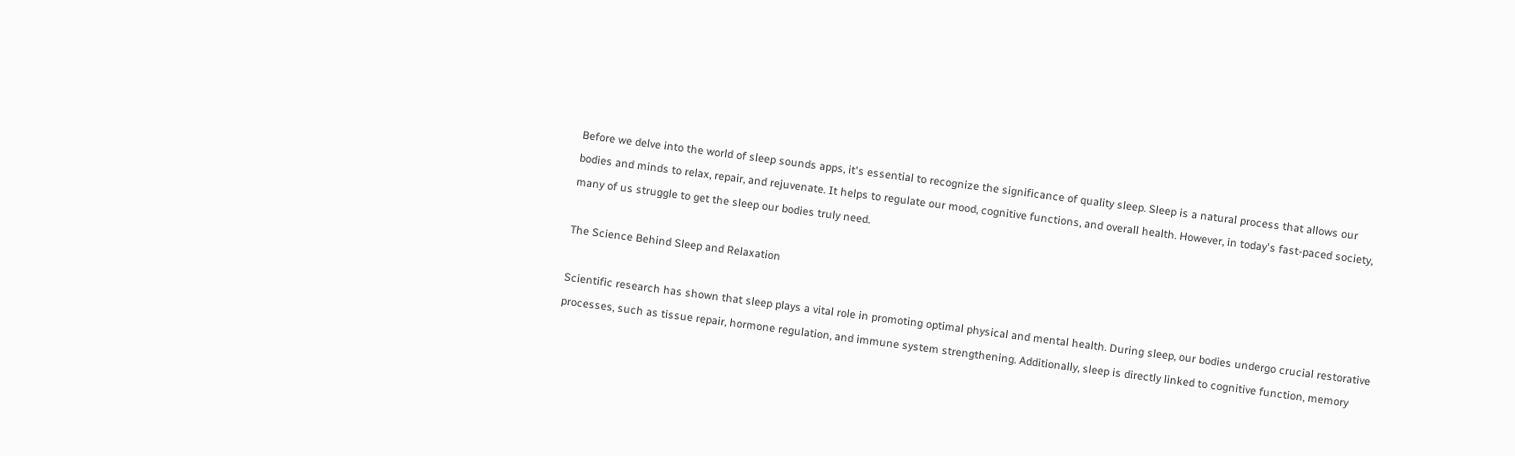Before we delve into the world of sleep sounds apps, it's essential to recognize the significance of quality sleep. Sleep is a natural process that allows our bodies and minds to relax, repair, and rejuvenate. It helps to regulate our mood, cognitive functions, and overall health. However, in today's fast-paced society, many of us struggle to get the sleep our bodies truly need.

The Science Behind Sleep and Relaxation

Scientific research has shown that sleep plays a vital role in promoting optimal physical and mental health. During sleep, our bodies undergo crucial restorative processes, such as tissue repair, hormone regulation, and immune system strengthening. Additionally, sleep is directly linked to cognitive function, memory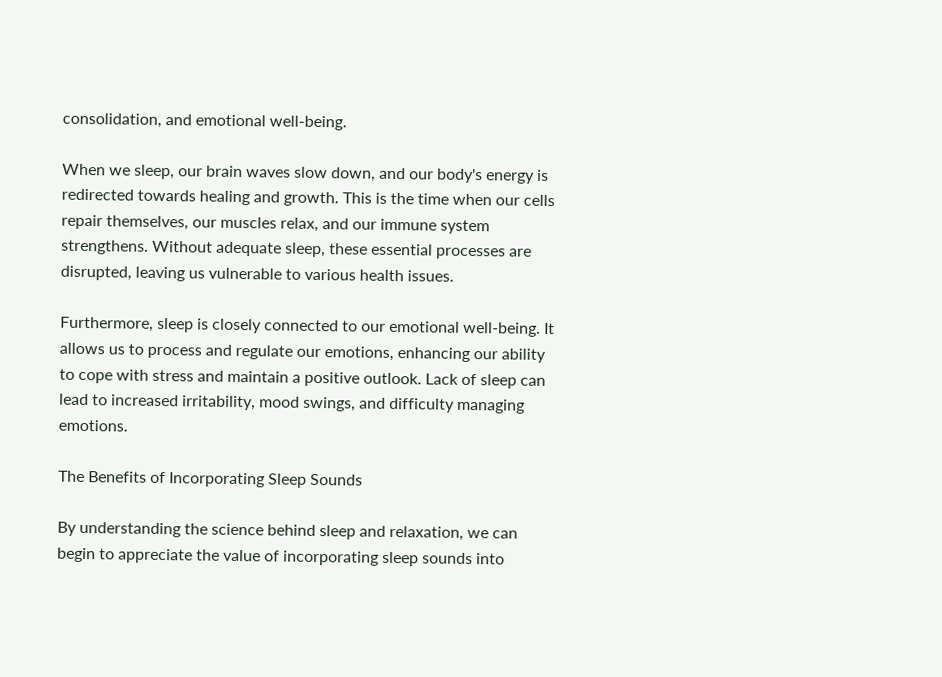consolidation, and emotional well-being.

When we sleep, our brain waves slow down, and our body's energy is redirected towards healing and growth. This is the time when our cells repair themselves, our muscles relax, and our immune system strengthens. Without adequate sleep, these essential processes are disrupted, leaving us vulnerable to various health issues.

Furthermore, sleep is closely connected to our emotional well-being. It allows us to process and regulate our emotions, enhancing our ability to cope with stress and maintain a positive outlook. Lack of sleep can lead to increased irritability, mood swings, and difficulty managing emotions.

The Benefits of Incorporating Sleep Sounds

By understanding the science behind sleep and relaxation, we can begin to appreciate the value of incorporating sleep sounds into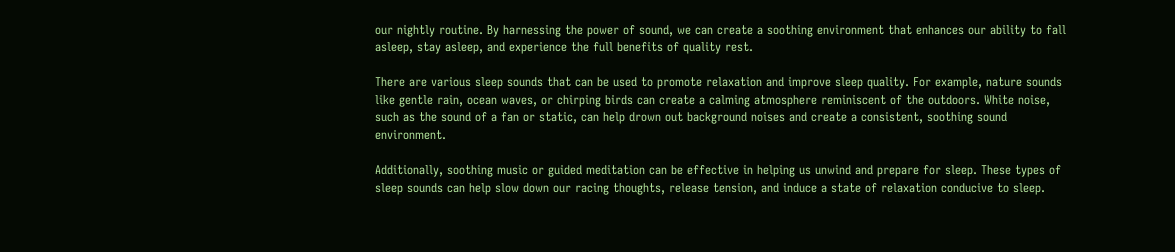our nightly routine. By harnessing the power of sound, we can create a soothing environment that enhances our ability to fall asleep, stay asleep, and experience the full benefits of quality rest.

There are various sleep sounds that can be used to promote relaxation and improve sleep quality. For example, nature sounds like gentle rain, ocean waves, or chirping birds can create a calming atmosphere reminiscent of the outdoors. White noise, such as the sound of a fan or static, can help drown out background noises and create a consistent, soothing sound environment.

Additionally, soothing music or guided meditation can be effective in helping us unwind and prepare for sleep. These types of sleep sounds can help slow down our racing thoughts, release tension, and induce a state of relaxation conducive to sleep.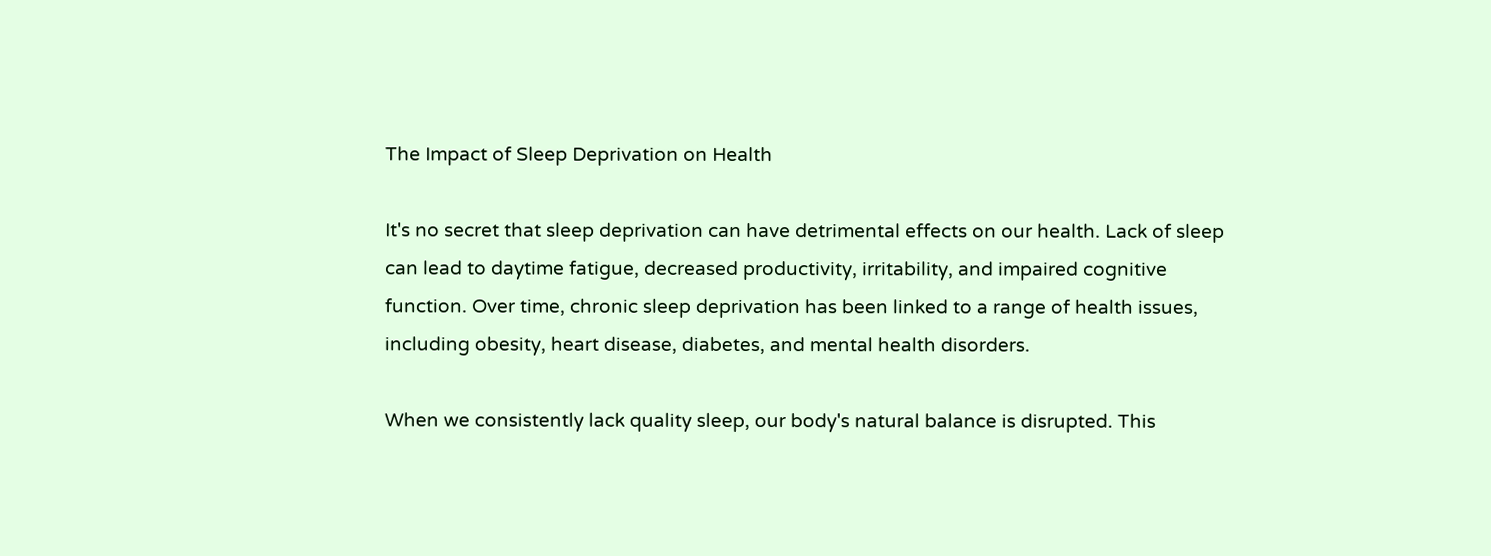The Impact of Sleep Deprivation on Health

It's no secret that sleep deprivation can have detrimental effects on our health. Lack of sleep can lead to daytime fatigue, decreased productivity, irritability, and impaired cognitive function. Over time, chronic sleep deprivation has been linked to a range of health issues, including obesity, heart disease, diabetes, and mental health disorders.

When we consistently lack quality sleep, our body's natural balance is disrupted. This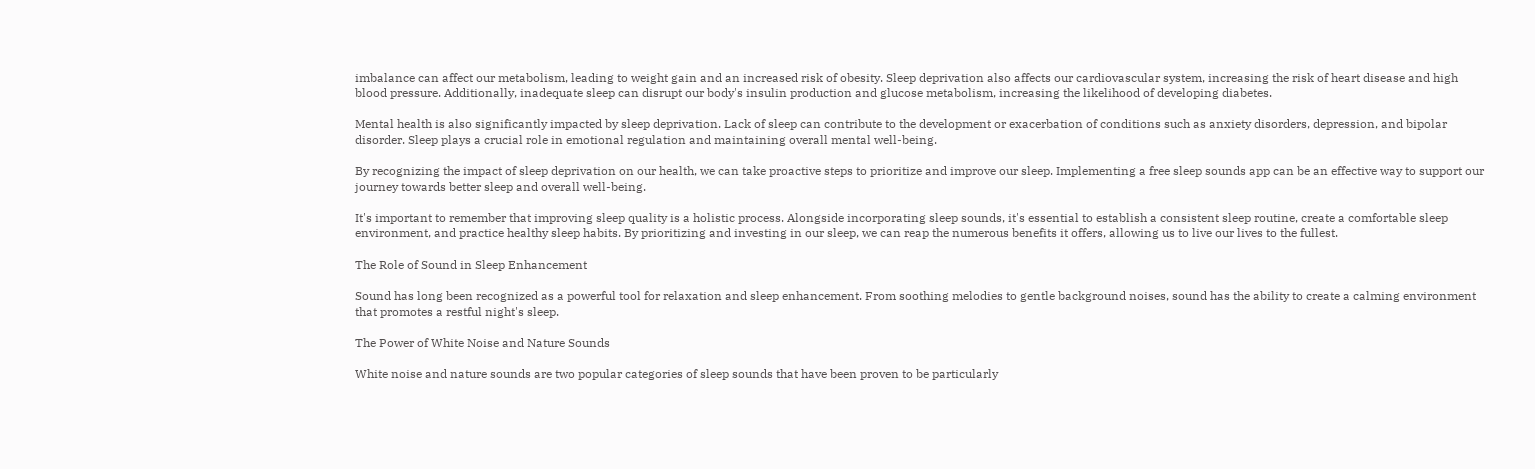imbalance can affect our metabolism, leading to weight gain and an increased risk of obesity. Sleep deprivation also affects our cardiovascular system, increasing the risk of heart disease and high blood pressure. Additionally, inadequate sleep can disrupt our body's insulin production and glucose metabolism, increasing the likelihood of developing diabetes.

Mental health is also significantly impacted by sleep deprivation. Lack of sleep can contribute to the development or exacerbation of conditions such as anxiety disorders, depression, and bipolar disorder. Sleep plays a crucial role in emotional regulation and maintaining overall mental well-being.

By recognizing the impact of sleep deprivation on our health, we can take proactive steps to prioritize and improve our sleep. Implementing a free sleep sounds app can be an effective way to support our journey towards better sleep and overall well-being.

It's important to remember that improving sleep quality is a holistic process. Alongside incorporating sleep sounds, it's essential to establish a consistent sleep routine, create a comfortable sleep environment, and practice healthy sleep habits. By prioritizing and investing in our sleep, we can reap the numerous benefits it offers, allowing us to live our lives to the fullest.

The Role of Sound in Sleep Enhancement

Sound has long been recognized as a powerful tool for relaxation and sleep enhancement. From soothing melodies to gentle background noises, sound has the ability to create a calming environment that promotes a restful night's sleep.

The Power of White Noise and Nature Sounds

White noise and nature sounds are two popular categories of sleep sounds that have been proven to be particularly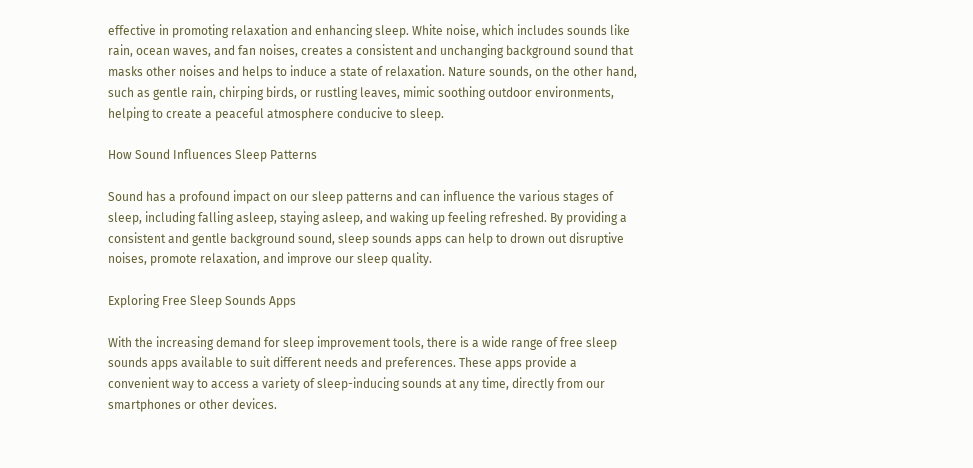effective in promoting relaxation and enhancing sleep. White noise, which includes sounds like rain, ocean waves, and fan noises, creates a consistent and unchanging background sound that masks other noises and helps to induce a state of relaxation. Nature sounds, on the other hand, such as gentle rain, chirping birds, or rustling leaves, mimic soothing outdoor environments, helping to create a peaceful atmosphere conducive to sleep.

How Sound Influences Sleep Patterns

Sound has a profound impact on our sleep patterns and can influence the various stages of sleep, including falling asleep, staying asleep, and waking up feeling refreshed. By providing a consistent and gentle background sound, sleep sounds apps can help to drown out disruptive noises, promote relaxation, and improve our sleep quality.

Exploring Free Sleep Sounds Apps

With the increasing demand for sleep improvement tools, there is a wide range of free sleep sounds apps available to suit different needs and preferences. These apps provide a convenient way to access a variety of sleep-inducing sounds at any time, directly from our smartphones or other devices.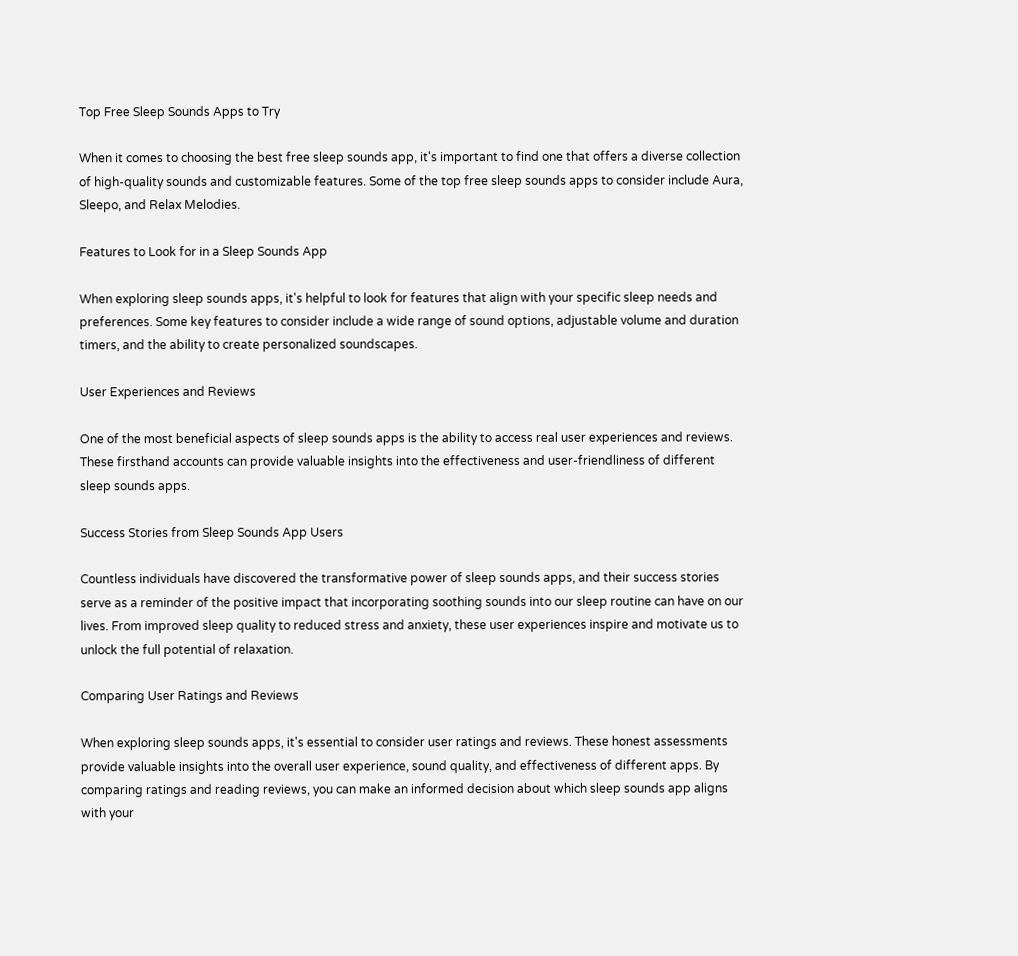Top Free Sleep Sounds Apps to Try

When it comes to choosing the best free sleep sounds app, it's important to find one that offers a diverse collection of high-quality sounds and customizable features. Some of the top free sleep sounds apps to consider include Aura, Sleepo, and Relax Melodies.

Features to Look for in a Sleep Sounds App

When exploring sleep sounds apps, it's helpful to look for features that align with your specific sleep needs and preferences. Some key features to consider include a wide range of sound options, adjustable volume and duration timers, and the ability to create personalized soundscapes.

User Experiences and Reviews

One of the most beneficial aspects of sleep sounds apps is the ability to access real user experiences and reviews. These firsthand accounts can provide valuable insights into the effectiveness and user-friendliness of different sleep sounds apps.

Success Stories from Sleep Sounds App Users

Countless individuals have discovered the transformative power of sleep sounds apps, and their success stories serve as a reminder of the positive impact that incorporating soothing sounds into our sleep routine can have on our lives. From improved sleep quality to reduced stress and anxiety, these user experiences inspire and motivate us to unlock the full potential of relaxation.

Comparing User Ratings and Reviews

When exploring sleep sounds apps, it's essential to consider user ratings and reviews. These honest assessments provide valuable insights into the overall user experience, sound quality, and effectiveness of different apps. By comparing ratings and reading reviews, you can make an informed decision about which sleep sounds app aligns with your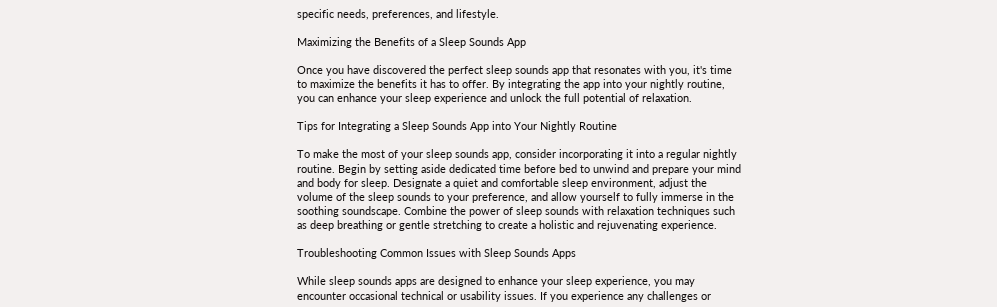specific needs, preferences, and lifestyle.

Maximizing the Benefits of a Sleep Sounds App

Once you have discovered the perfect sleep sounds app that resonates with you, it's time to maximize the benefits it has to offer. By integrating the app into your nightly routine, you can enhance your sleep experience and unlock the full potential of relaxation.

Tips for Integrating a Sleep Sounds App into Your Nightly Routine

To make the most of your sleep sounds app, consider incorporating it into a regular nightly routine. Begin by setting aside dedicated time before bed to unwind and prepare your mind and body for sleep. Designate a quiet and comfortable sleep environment, adjust the volume of the sleep sounds to your preference, and allow yourself to fully immerse in the soothing soundscape. Combine the power of sleep sounds with relaxation techniques such as deep breathing or gentle stretching to create a holistic and rejuvenating experience.

Troubleshooting Common Issues with Sleep Sounds Apps

While sleep sounds apps are designed to enhance your sleep experience, you may encounter occasional technical or usability issues. If you experience any challenges or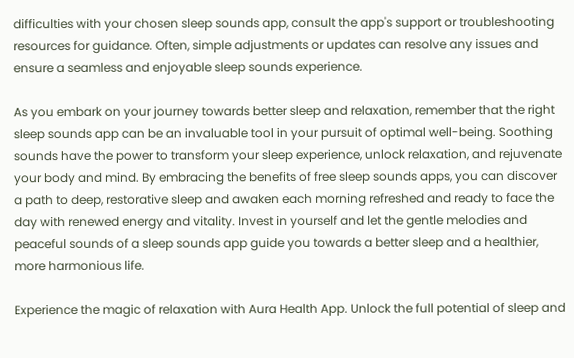difficulties with your chosen sleep sounds app, consult the app's support or troubleshooting resources for guidance. Often, simple adjustments or updates can resolve any issues and ensure a seamless and enjoyable sleep sounds experience.

As you embark on your journey towards better sleep and relaxation, remember that the right sleep sounds app can be an invaluable tool in your pursuit of optimal well-being. Soothing sounds have the power to transform your sleep experience, unlock relaxation, and rejuvenate your body and mind. By embracing the benefits of free sleep sounds apps, you can discover a path to deep, restorative sleep and awaken each morning refreshed and ready to face the day with renewed energy and vitality. Invest in yourself and let the gentle melodies and peaceful sounds of a sleep sounds app guide you towards a better sleep and a healthier, more harmonious life.

Experience the magic of relaxation with Aura Health App. Unlock the full potential of sleep and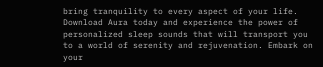bring tranquility to every aspect of your life. Download Aura today and experience the power of personalized sleep sounds that will transport you to a world of serenity and rejuvenation. Embark on your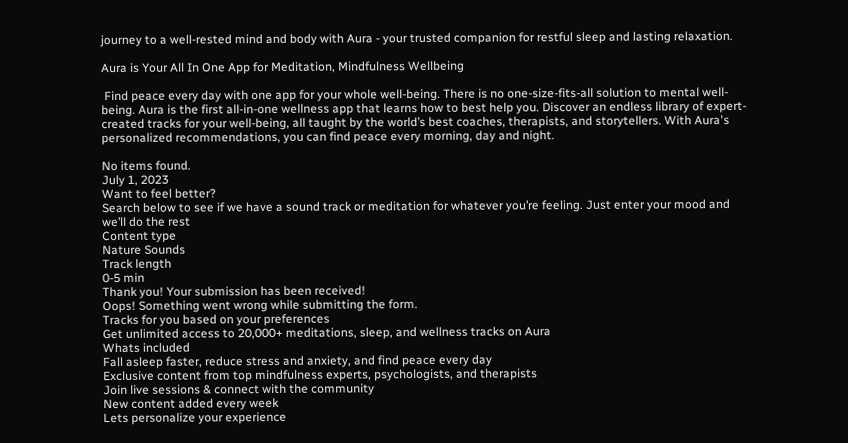journey to a well-rested mind and body with Aura - your trusted companion for restful sleep and lasting relaxation.

Aura is Your All In One App for Meditation, Mindfulness Wellbeing

 Find peace every day with one app for your whole well-being. There is no one-size-fits-all solution to mental well-being. Aura is the first all-in-one wellness app that learns how to best help you. Discover an endless library of expert-created tracks for your well-being, all taught by the world’s best coaches, therapists, and storytellers. With Aura's personalized recommendations, you can find peace every morning, day and night.

No items found.
July 1, 2023
Want to feel better?
Search below to see if we have a sound track or meditation for whatever you’re feeling. Just enter your mood and we’ll do the rest
Content type
Nature Sounds
Track length
0-5 min
Thank you! Your submission has been received!
Oops! Something went wrong while submitting the form.
Tracks for you based on your preferences
Get unlimited access to 20,000+ meditations, sleep, and wellness tracks on Aura
Whats included
Fall asleep faster, reduce stress and anxiety, and find peace every day
Exclusive content from top mindfulness experts, psychologists, and therapists
Join live sessions & connect with the community
New content added every week
Lets personalize your experience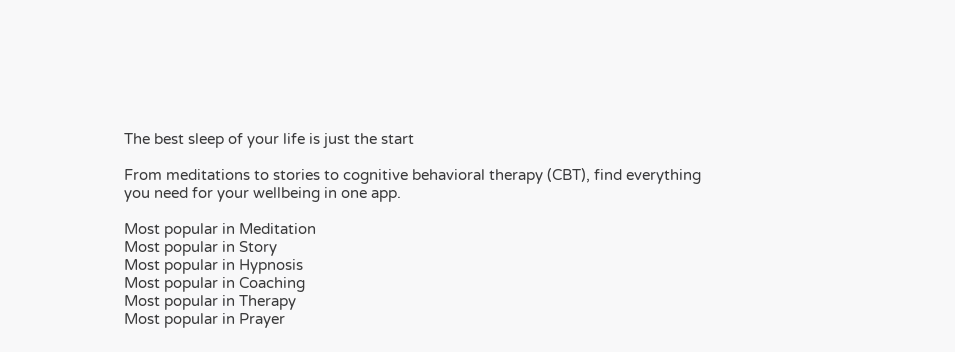The best sleep of your life is just the start

From meditations to stories to cognitive behavioral therapy (CBT), find everything you need for your wellbeing in one app.

Most popular in Meditation
Most popular in Story
Most popular in Hypnosis
Most popular in Coaching
Most popular in Therapy
Most popular in Prayer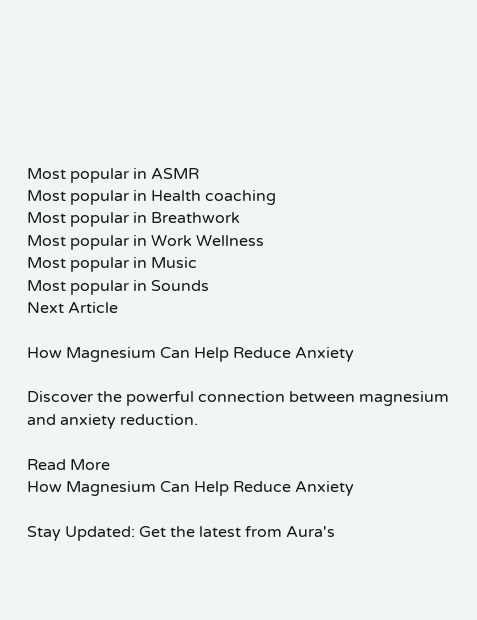Most popular in ASMR
Most popular in Health coaching
Most popular in Breathwork
Most popular in Work Wellness
Most popular in Music
Most popular in Sounds
Next Article

How Magnesium Can Help Reduce Anxiety

Discover the powerful connection between magnesium and anxiety reduction.

Read More
How Magnesium Can Help Reduce Anxiety

Stay Updated: Get the latest from Aura's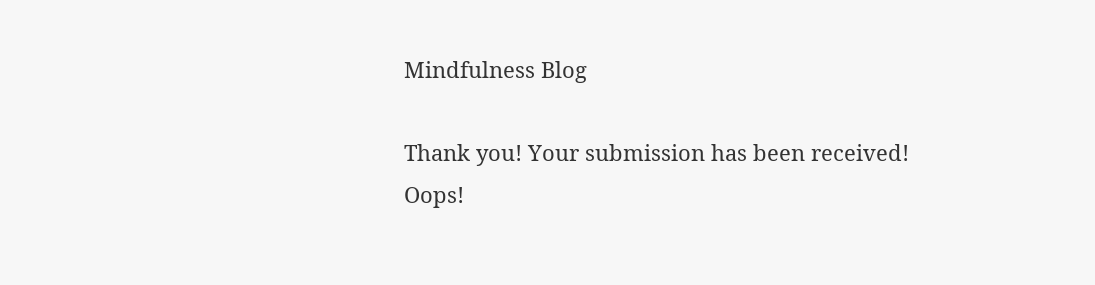Mindfulness Blog

Thank you! Your submission has been received!
Oops!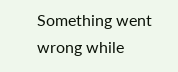Something went wrong while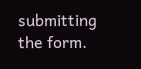submitting the form.